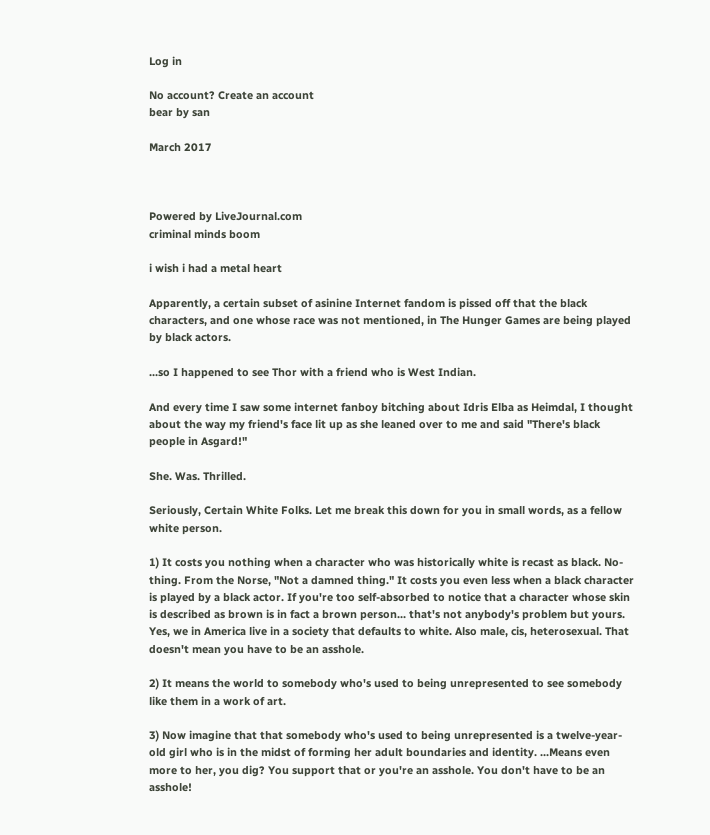Log in

No account? Create an account
bear by san

March 2017



Powered by LiveJournal.com
criminal minds boom

i wish i had a metal heart

Apparently, a certain subset of asinine Internet fandom is pissed off that the black characters, and one whose race was not mentioned, in The Hunger Games are being played by black actors.

...so I happened to see Thor with a friend who is West Indian.

And every time I saw some internet fanboy bitching about Idris Elba as Heimdal, I thought about the way my friend's face lit up as she leaned over to me and said "There's black people in Asgard!"

She. Was. Thrilled.

Seriously, Certain White Folks. Let me break this down for you in small words, as a fellow white person.

1) It costs you nothing when a character who was historically white is recast as black. No-thing. From the Norse, "Not a damned thing." It costs you even less when a black character is played by a black actor. If you're too self-absorbed to notice that a character whose skin is described as brown is in fact a brown person... that's not anybody's problem but yours. Yes, we in America live in a society that defaults to white. Also male, cis, heterosexual. That doesn't mean you have to be an asshole.

2) It means the world to somebody who's used to being unrepresented to see somebody like them in a work of art.

3) Now imagine that that somebody who's used to being unrepresented is a twelve-year-old girl who is in the midst of forming her adult boundaries and identity. ...Means even more to her, you dig? You support that or you're an asshole. You don't have to be an asshole!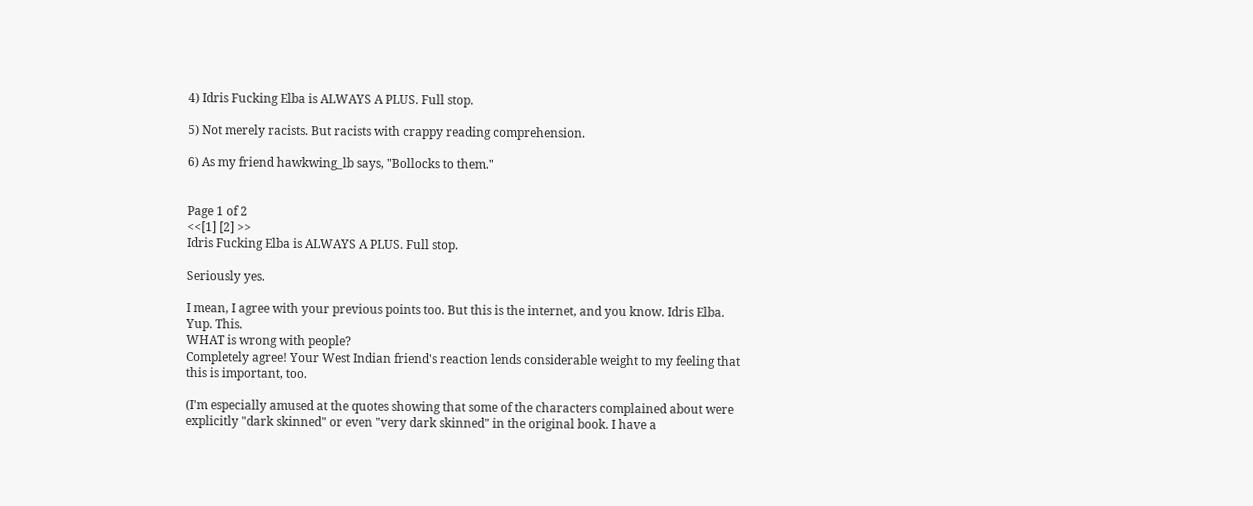4) Idris Fucking Elba is ALWAYS A PLUS. Full stop.

5) Not merely racists. But racists with crappy reading comprehension.

6) As my friend hawkwing_lb says, "Bollocks to them."


Page 1 of 2
<<[1] [2] >>
Idris Fucking Elba is ALWAYS A PLUS. Full stop.

Seriously yes.

I mean, I agree with your previous points too. But this is the internet, and you know. Idris Elba.
Yup. This.
WHAT is wrong with people?
Completely agree! Your West Indian friend's reaction lends considerable weight to my feeling that this is important, too.

(I'm especially amused at the quotes showing that some of the characters complained about were explicitly "dark skinned" or even "very dark skinned" in the original book. I have a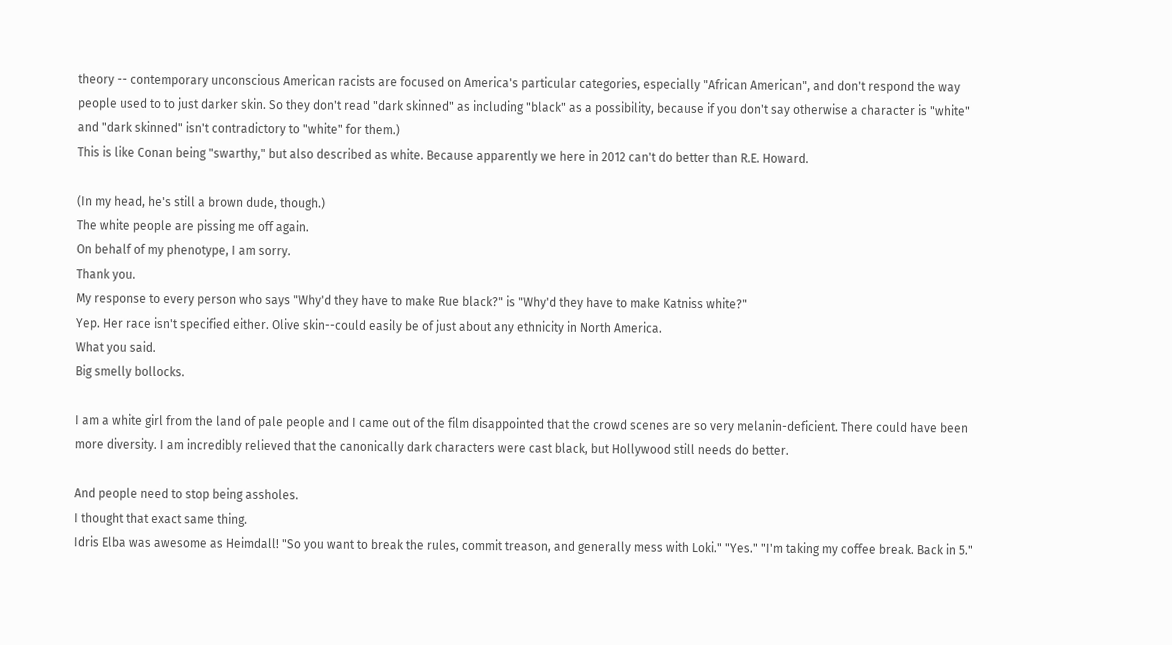theory -- contemporary unconscious American racists are focused on America's particular categories, especially "African American", and don't respond the way people used to to just darker skin. So they don't read "dark skinned" as including "black" as a possibility, because if you don't say otherwise a character is "white" and "dark skinned" isn't contradictory to "white" for them.)
This is like Conan being "swarthy," but also described as white. Because apparently we here in 2012 can't do better than R.E. Howard.

(In my head, he's still a brown dude, though.)
The white people are pissing me off again.
On behalf of my phenotype, I am sorry.
Thank you.
My response to every person who says "Why'd they have to make Rue black?" is "Why'd they have to make Katniss white?"
Yep. Her race isn't specified either. Olive skin--could easily be of just about any ethnicity in North America.
What you said.
Big smelly bollocks.

I am a white girl from the land of pale people and I came out of the film disappointed that the crowd scenes are so very melanin-deficient. There could have been more diversity. I am incredibly relieved that the canonically dark characters were cast black, but Hollywood still needs do better.

And people need to stop being assholes.
I thought that exact same thing.
Idris Elba was awesome as Heimdall! "So you want to break the rules, commit treason, and generally mess with Loki." "Yes." "I'm taking my coffee break. Back in 5."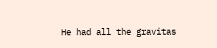He had all the gravitas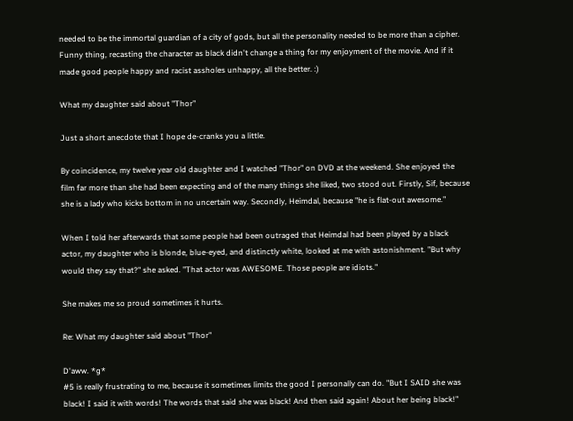needed to be the immortal guardian of a city of gods, but all the personality needed to be more than a cipher. Funny thing, recasting the character as black didn't change a thing for my enjoyment of the movie. And if it made good people happy and racist assholes unhappy, all the better. :)

What my daughter said about "Thor"

Just a short anecdote that I hope de-cranks you a little.

By coincidence, my twelve year old daughter and I watched "Thor" on DVD at the weekend. She enjoyed the film far more than she had been expecting and of the many things she liked, two stood out. Firstly, Sif, because she is a lady who kicks bottom in no uncertain way. Secondly, Heimdal, because "he is flat-out awesome."

When I told her afterwards that some people had been outraged that Heimdal had been played by a black actor, my daughter who is blonde, blue-eyed, and distinctly white, looked at me with astonishment. "But why would they say that?" she asked. "That actor was AWESOME. Those people are idiots."

She makes me so proud sometimes it hurts.

Re: What my daughter said about "Thor"

D'aww. *g*
#5 is really frustrating to me, because it sometimes limits the good I personally can do. "But I SAID she was black! I said it with words! The words that said she was black! And then said again! About her being black!"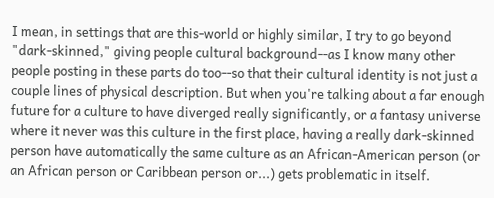I mean, in settings that are this-world or highly similar, I try to go beyond "dark-skinned," giving people cultural background--as I know many other people posting in these parts do too--so that their cultural identity is not just a couple lines of physical description. But when you're talking about a far enough future for a culture to have diverged really significantly, or a fantasy universe where it never was this culture in the first place, having a really dark-skinned person have automatically the same culture as an African-American person (or an African person or Caribbean person or...) gets problematic in itself.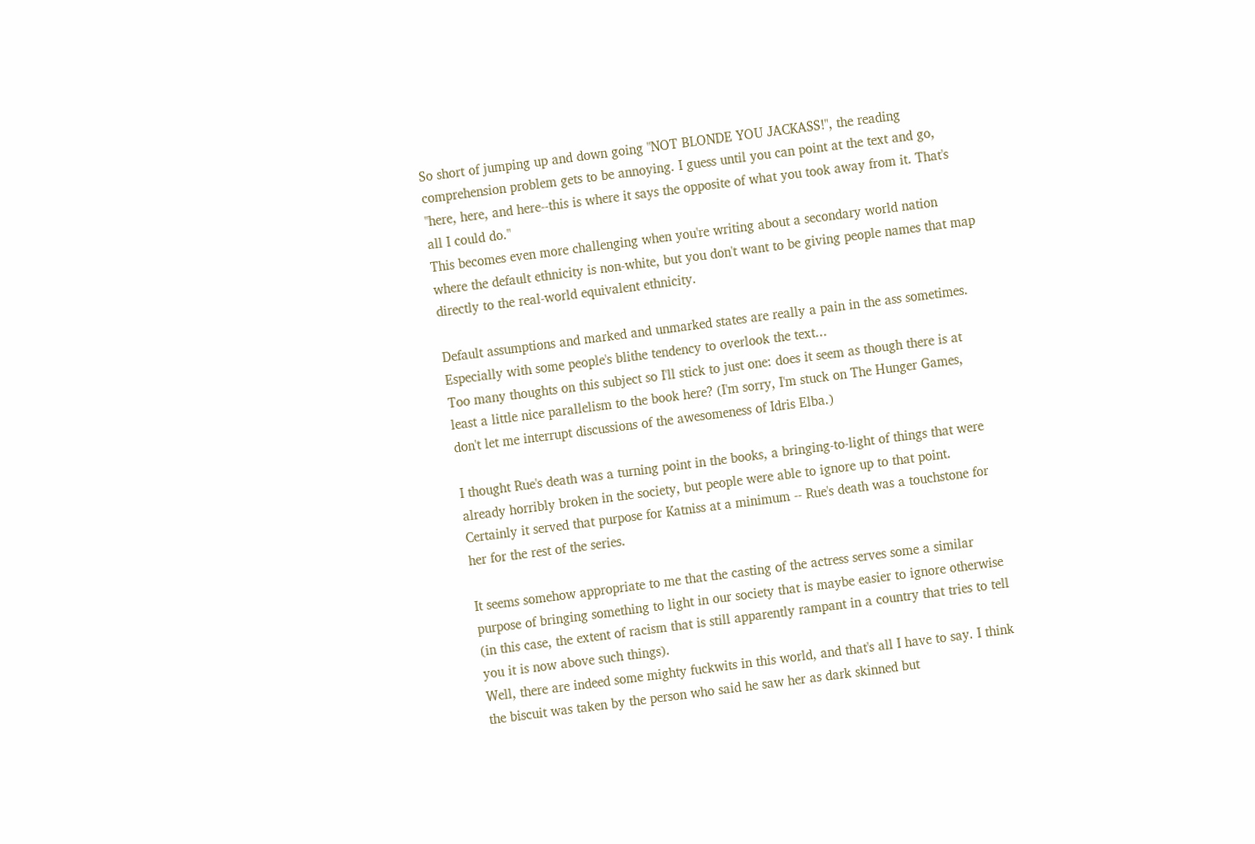So short of jumping up and down going "NOT BLONDE YOU JACKASS!", the reading comprehension problem gets to be annoying. I guess until you can point at the text and go, "here, here, and here--this is where it says the opposite of what you took away from it. That's all I could do."
This becomes even more challenging when you're writing about a secondary world nation where the default ethnicity is non-white, but you don't want to be giving people names that map directly to the real-world equivalent ethnicity.

Default assumptions and marked and unmarked states are really a pain in the ass sometimes. Especially with some people's blithe tendency to overlook the text...
Too many thoughts on this subject so I'll stick to just one: does it seem as though there is at least a little nice parallelism to the book here? (I'm sorry, I'm stuck on The Hunger Games, don't let me interrupt discussions of the awesomeness of Idris Elba.)

I thought Rue's death was a turning point in the books, a bringing-to-light of things that were already horribly broken in the society, but people were able to ignore up to that point. Certainly it served that purpose for Katniss at a minimum -- Rue's death was a touchstone for her for the rest of the series.

It seems somehow appropriate to me that the casting of the actress serves some a similar purpose of bringing something to light in our society that is maybe easier to ignore otherwise (in this case, the extent of racism that is still apparently rampant in a country that tries to tell you it is now above such things).
Well, there are indeed some mighty fuckwits in this world, and that's all I have to say. I think the biscuit was taken by the person who said he saw her as dark skinned but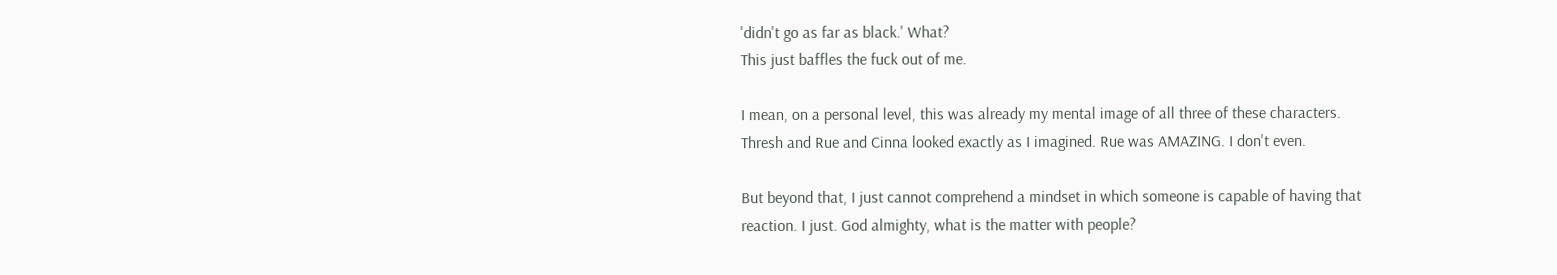'didn't go as far as black.' What?
This just baffles the fuck out of me.

I mean, on a personal level, this was already my mental image of all three of these characters. Thresh and Rue and Cinna looked exactly as I imagined. Rue was AMAZING. I don't even.

But beyond that, I just cannot comprehend a mindset in which someone is capable of having that reaction. I just. God almighty, what is the matter with people?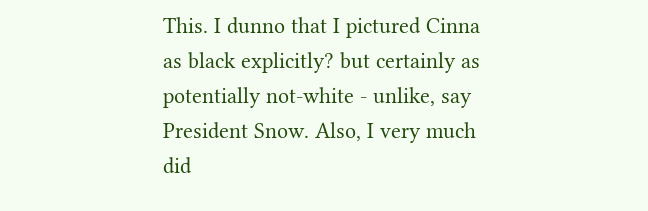This. I dunno that I pictured Cinna as black explicitly? but certainly as potentially not-white - unlike, say President Snow. Also, I very much did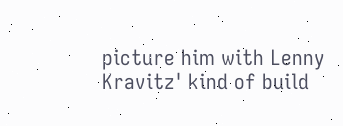picture him with Lenny Kravitz' kind of build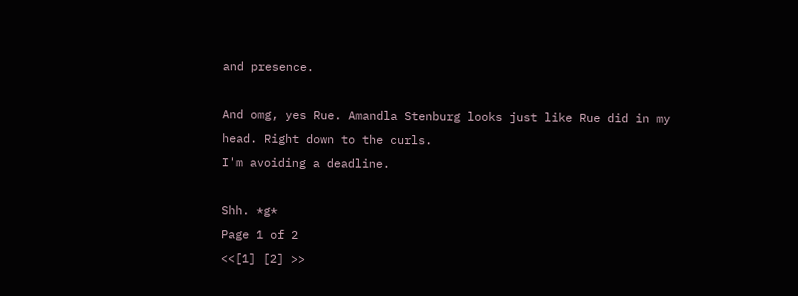and presence.

And omg, yes Rue. Amandla Stenburg looks just like Rue did in my head. Right down to the curls.
I'm avoiding a deadline.

Shh. *g*
Page 1 of 2
<<[1] [2] >>